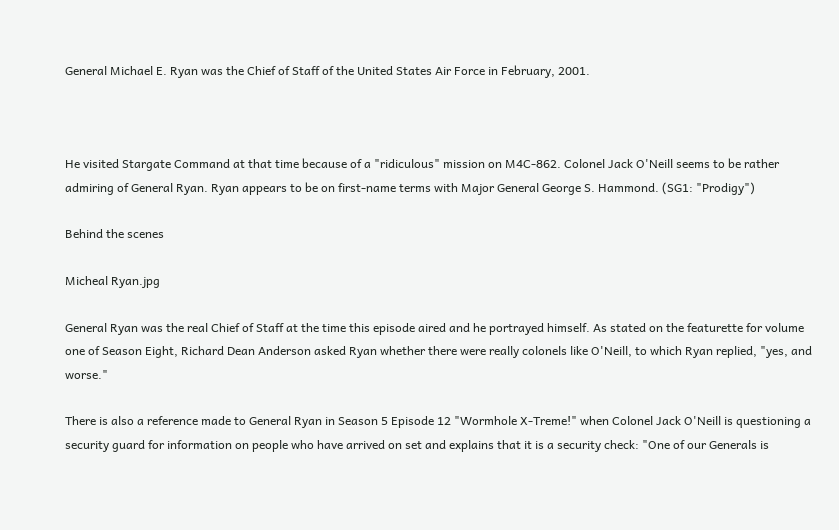General Michael E. Ryan was the Chief of Staff of the United States Air Force in February, 2001.



He visited Stargate Command at that time because of a "ridiculous" mission on M4C-862. Colonel Jack O'Neill seems to be rather admiring of General Ryan. Ryan appears to be on first-name terms with Major General George S. Hammond. (SG1: "Prodigy")

Behind the scenes

Micheal Ryan.jpg

General Ryan was the real Chief of Staff at the time this episode aired and he portrayed himself. As stated on the featurette for volume one of Season Eight, Richard Dean Anderson asked Ryan whether there were really colonels like O'Neill, to which Ryan replied, "yes, and worse."

There is also a reference made to General Ryan in Season 5 Episode 12 "Wormhole X-Treme!" when Colonel Jack O'Neill is questioning a security guard for information on people who have arrived on set and explains that it is a security check: "One of our Generals is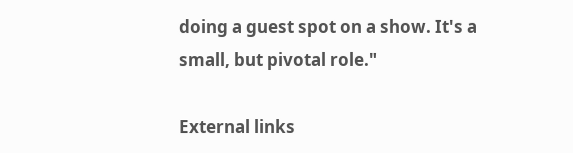doing a guest spot on a show. It's a small, but pivotal role."

External links